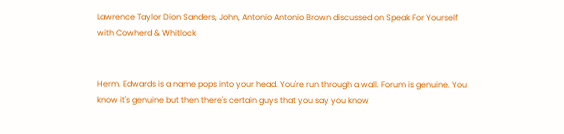Lawrence Taylor Dion Sanders, John, Antonio Antonio Brown discussed on Speak For Yourself with Cowherd & Whitlock


Herm. Edwards is a name pops into your head. You're run through a wall. Forum is genuine. You know it's genuine but then there's certain guys that you say you know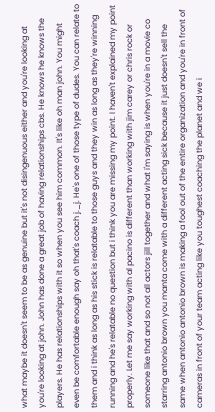what maybe it doesn't seem to be as genuine but it's not disingenuous either and you're looking at you're looking at john. John has done a great job of having relationships cbs. He knows he knows the players. He has relationships with it so when you see him common. It's like oh man john. You might even be comfortable enough say oh that's coach j._j. He's one of those type of dudes. You can relate to them and i think as long as his stick is relatable to those guys and they win as long as they're winning running and he's relatable no question but i think you are missing my point. I haven't explained my point properly. Let me say working with al pacino is different than working with jim carey or chris rock or someone like that and so not all actors jill together and what i'm saying is when you're in a movie co starring antonio brown you manta come with a different acting sick because it just doesn't sell the same when antonio antonio brown is making a fool out of the entire organization and you're in front of cameras in front of your team acting like you toughest coaching the planet and we i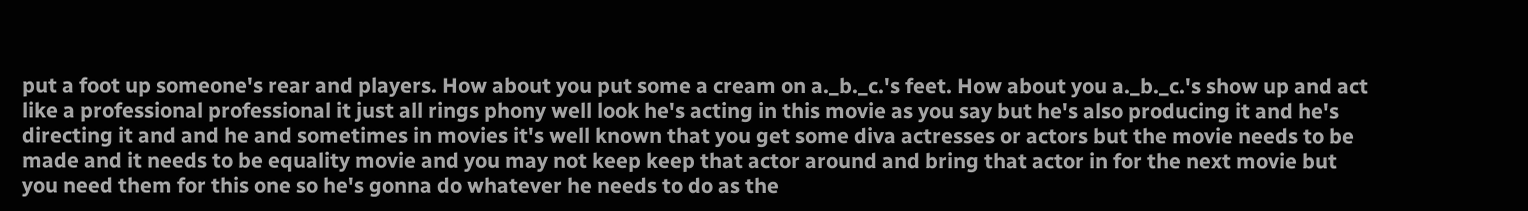put a foot up someone's rear and players. How about you put some a cream on a._b._c.'s feet. How about you a._b._c.'s show up and act like a professional professional it just all rings phony well look he's acting in this movie as you say but he's also producing it and he's directing it and and he and sometimes in movies it's well known that you get some diva actresses or actors but the movie needs to be made and it needs to be equality movie and you may not keep keep that actor around and bring that actor in for the next movie but you need them for this one so he's gonna do whatever he needs to do as the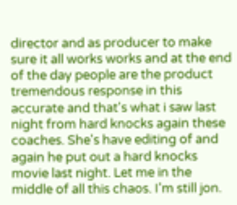director and as producer to make sure it all works works and at the end of the day people are the product tremendous response in this accurate and that's what i saw last night from hard knocks again these coaches. She's have editing of and again he put out a hard knocks movie last night. Let me in the middle of all this chaos. I'm still jon.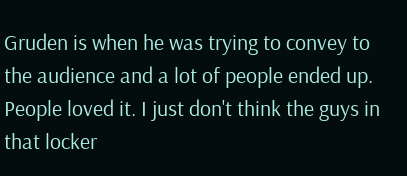Gruden is when he was trying to convey to the audience and a lot of people ended up. People loved it. I just don't think the guys in that locker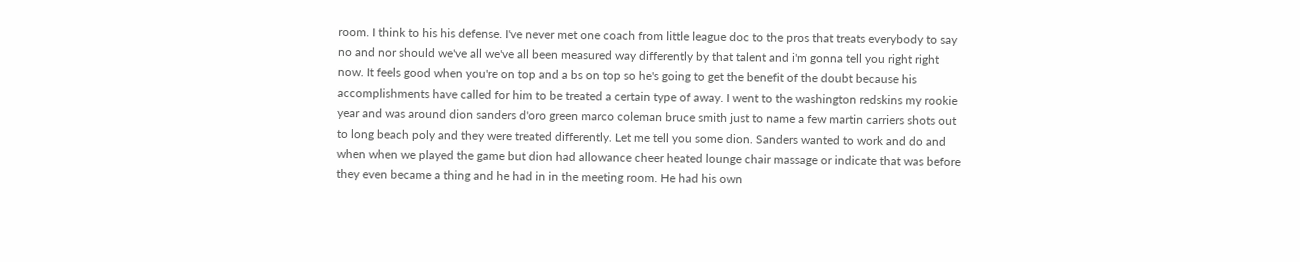room. I think to his his defense. I've never met one coach from little league doc to the pros that treats everybody to say no and nor should we've all we've all been measured way differently by that talent and i'm gonna tell you right right now. It feels good when you're on top and a bs on top so he's going to get the benefit of the doubt because his accomplishments have called for him to be treated a certain type of away. I went to the washington redskins my rookie year and was around dion sanders d'oro green marco coleman bruce smith just to name a few martin carriers shots out to long beach poly and they were treated differently. Let me tell you some dion. Sanders wanted to work and do and when when we played the game but dion had allowance cheer heated lounge chair massage or indicate that was before they even became a thing and he had in in the meeting room. He had his own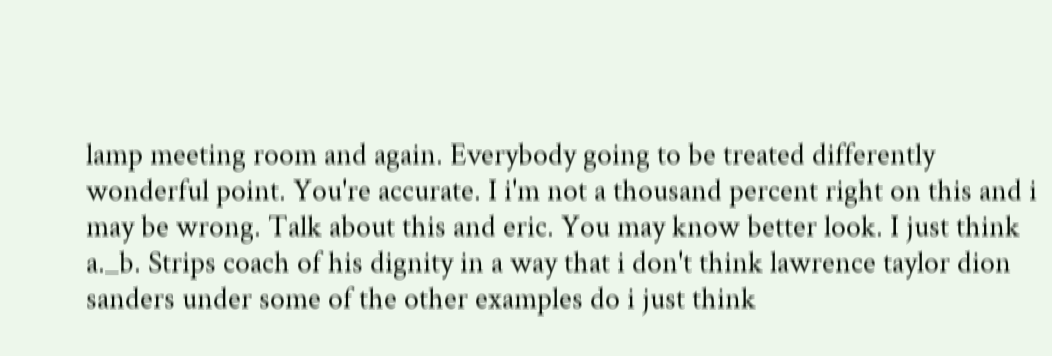lamp meeting room and again. Everybody going to be treated differently wonderful point. You're accurate. I i'm not a thousand percent right on this and i may be wrong. Talk about this and eric. You may know better look. I just think a._b. Strips coach of his dignity in a way that i don't think lawrence taylor dion sanders under some of the other examples do i just think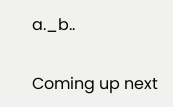a._b..

Coming up next